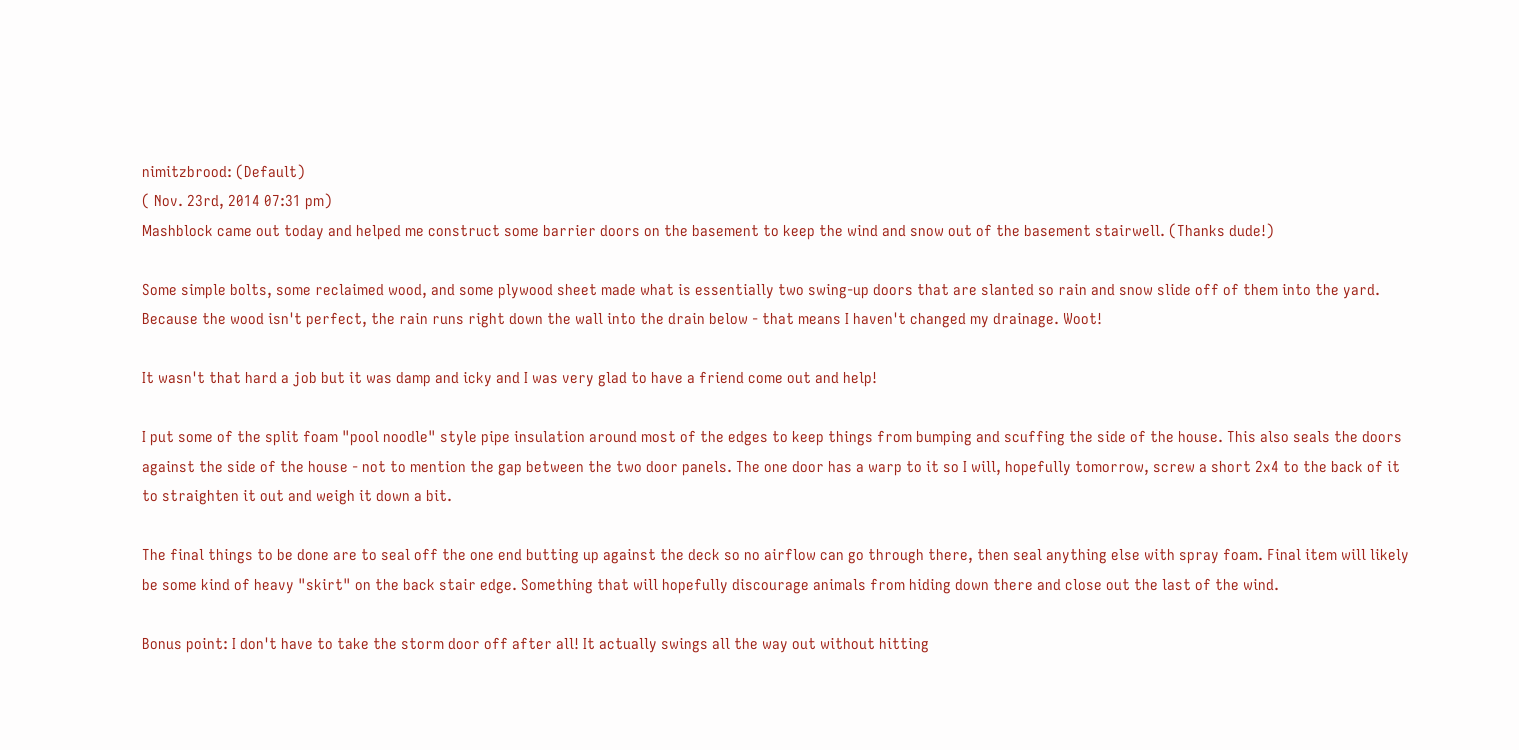nimitzbrood: (Default)
( Nov. 23rd, 2014 07:31 pm)
Mashblock came out today and helped me construct some barrier doors on the basement to keep the wind and snow out of the basement stairwell. (Thanks dude!)

Some simple bolts, some reclaimed wood, and some plywood sheet made what is essentially two swing-up doors that are slanted so rain and snow slide off of them into the yard. Because the wood isn't perfect, the rain runs right down the wall into the drain below - that means I haven't changed my drainage. Woot!

It wasn't that hard a job but it was damp and icky and I was very glad to have a friend come out and help!

I put some of the split foam "pool noodle" style pipe insulation around most of the edges to keep things from bumping and scuffing the side of the house. This also seals the doors against the side of the house - not to mention the gap between the two door panels. The one door has a warp to it so I will, hopefully tomorrow, screw a short 2x4 to the back of it to straighten it out and weigh it down a bit.

The final things to be done are to seal off the one end butting up against the deck so no airflow can go through there, then seal anything else with spray foam. Final item will likely be some kind of heavy "skirt" on the back stair edge. Something that will hopefully discourage animals from hiding down there and close out the last of the wind.

Bonus point: I don't have to take the storm door off after all! It actually swings all the way out without hitting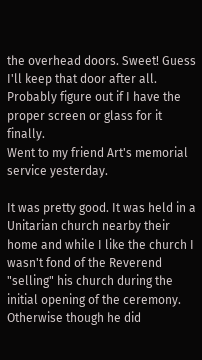the overhead doors. Sweet! Guess I'll keep that door after all. Probably figure out if I have the proper screen or glass for it finally.
Went to my friend Art's memorial service yesterday.

It was pretty good. It was held in a Unitarian church nearby their home and while I like the church I wasn't fond of the Reverend "selling" his church during the initial opening of the ceremony. Otherwise though he did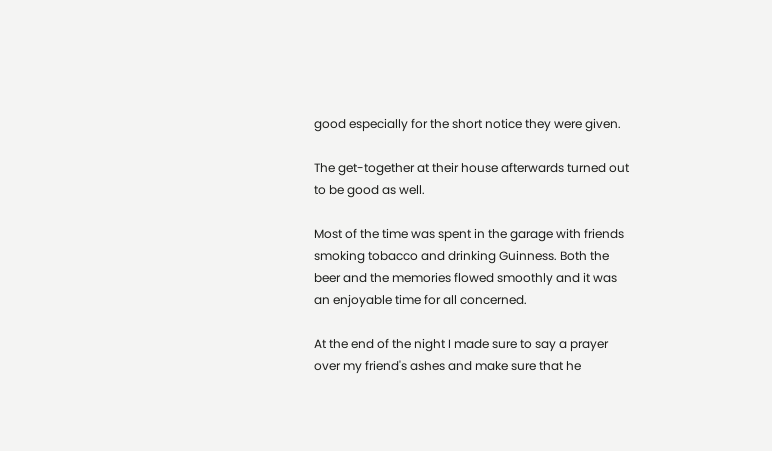good especially for the short notice they were given.

The get-together at their house afterwards turned out to be good as well.

Most of the time was spent in the garage with friends smoking tobacco and drinking Guinness. Both the beer and the memories flowed smoothly and it was an enjoyable time for all concerned.

At the end of the night I made sure to say a prayer over my friend's ashes and make sure that he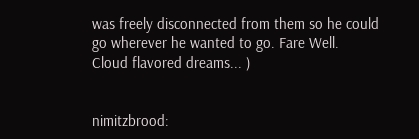was freely disconnected from them so he could go wherever he wanted to go. Fare Well.
Cloud flavored dreams... )


nimitzbrood: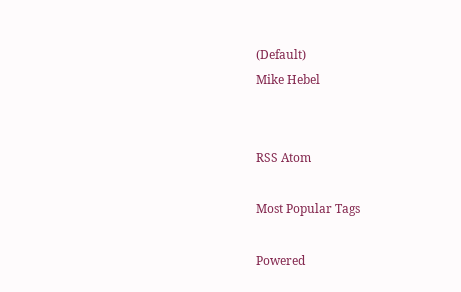(Default)
Mike Hebel


RSS Atom

Most Popular Tags

Powered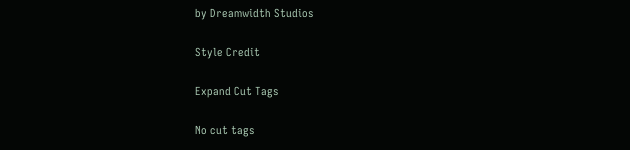by Dreamwidth Studios

Style Credit

Expand Cut Tags

No cut tags